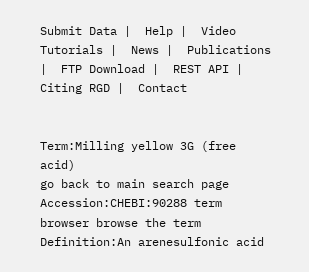Submit Data |  Help |  Video Tutorials |  News |  Publications |  FTP Download |  REST API |  Citing RGD |  Contact


Term:Milling yellow 3G (free acid)
go back to main search page
Accession:CHEBI:90288 term browser browse the term
Definition:An arenesulfonic acid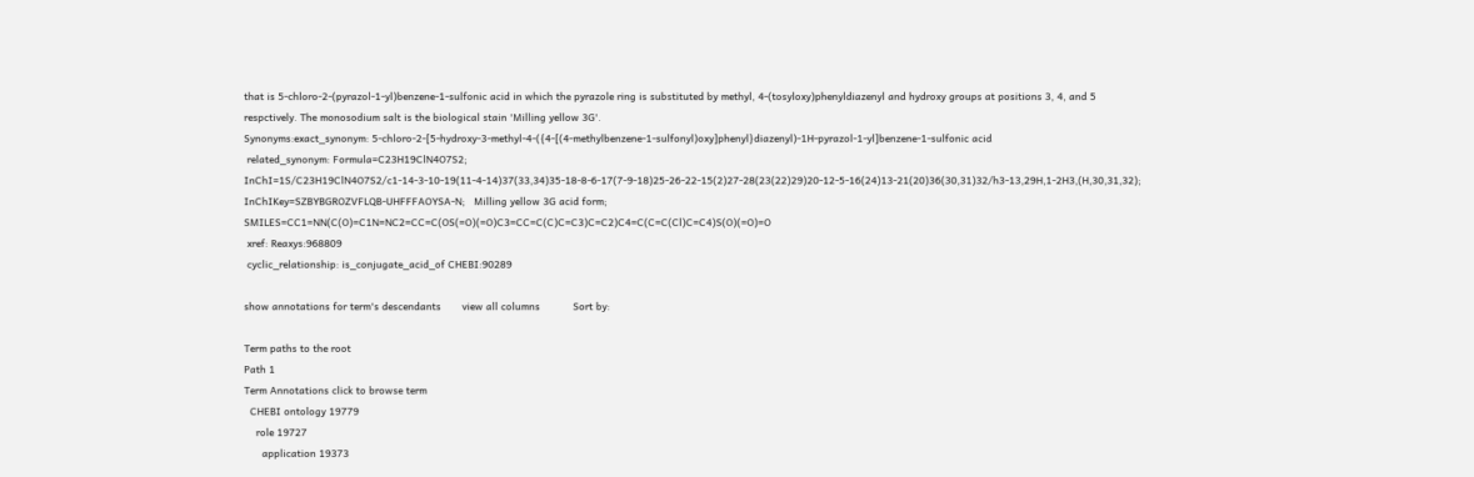that is 5-chloro-2-(pyrazol-1-yl)benzene-1-sulfonic acid in which the pyrazole ring is substituted by methyl, 4-(tosyloxy)phenyldiazenyl and hydroxy groups at positions 3, 4, and 5 respctively. The monosodium salt is the biological stain 'Milling yellow 3G'.
Synonyms:exact_synonym: 5-chloro-2-[5-hydroxy-3-methyl-4-({4-[(4-methylbenzene-1-sulfonyl)oxy]phenyl}diazenyl)-1H-pyrazol-1-yl]benzene-1-sulfonic acid
 related_synonym: Formula=C23H19ClN4O7S2;   InChI=1S/C23H19ClN4O7S2/c1-14-3-10-19(11-4-14)37(33,34)35-18-8-6-17(7-9-18)25-26-22-15(2)27-28(23(22)29)20-12-5-16(24)13-21(20)36(30,31)32/h3-13,29H,1-2H3,(H,30,31,32);   InChIKey=SZBYBGROZVFLQB-UHFFFAOYSA-N;   Milling yellow 3G acid form;   SMILES=CC1=NN(C(O)=C1N=NC2=CC=C(OS(=O)(=O)C3=CC=C(C)C=C3)C=C2)C4=C(C=C(Cl)C=C4)S(O)(=O)=O
 xref: Reaxys:968809
 cyclic_relationship: is_conjugate_acid_of CHEBI:90289

show annotations for term's descendants       view all columns           Sort by:

Term paths to the root
Path 1
Term Annotations click to browse term
  CHEBI ontology 19779
    role 19727
      application 19373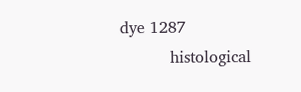dye 1287
          histological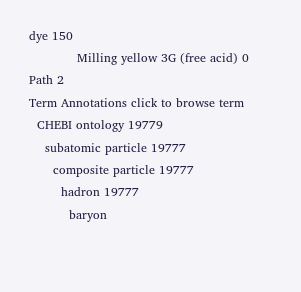dye 150
            Milling yellow 3G (free acid) 0
Path 2
Term Annotations click to browse term
  CHEBI ontology 19779
    subatomic particle 19777
      composite particle 19777
        hadron 19777
          baryon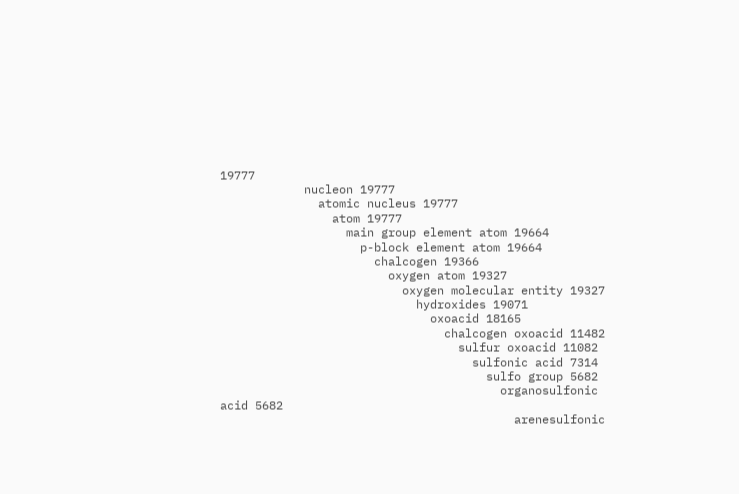19777
            nucleon 19777
              atomic nucleus 19777
                atom 19777
                  main group element atom 19664
                    p-block element atom 19664
                      chalcogen 19366
                        oxygen atom 19327
                          oxygen molecular entity 19327
                            hydroxides 19071
                              oxoacid 18165
                                chalcogen oxoacid 11482
                                  sulfur oxoacid 11082
                                    sulfonic acid 7314
                                      sulfo group 5682
                                        organosulfonic acid 5682
                                          arenesulfonic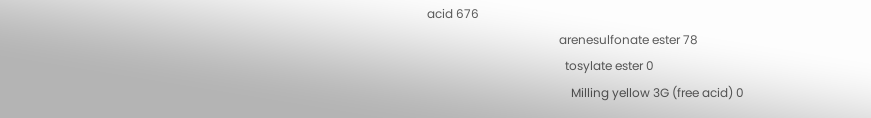acid 676
                                            arenesulfonate ester 78
                                              tosylate ester 0
                                                Milling yellow 3G (free acid) 0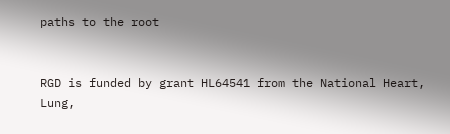paths to the root


RGD is funded by grant HL64541 from the National Heart, Lung,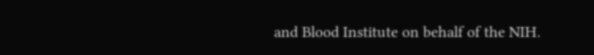and Blood Institute on behalf of the NIH.